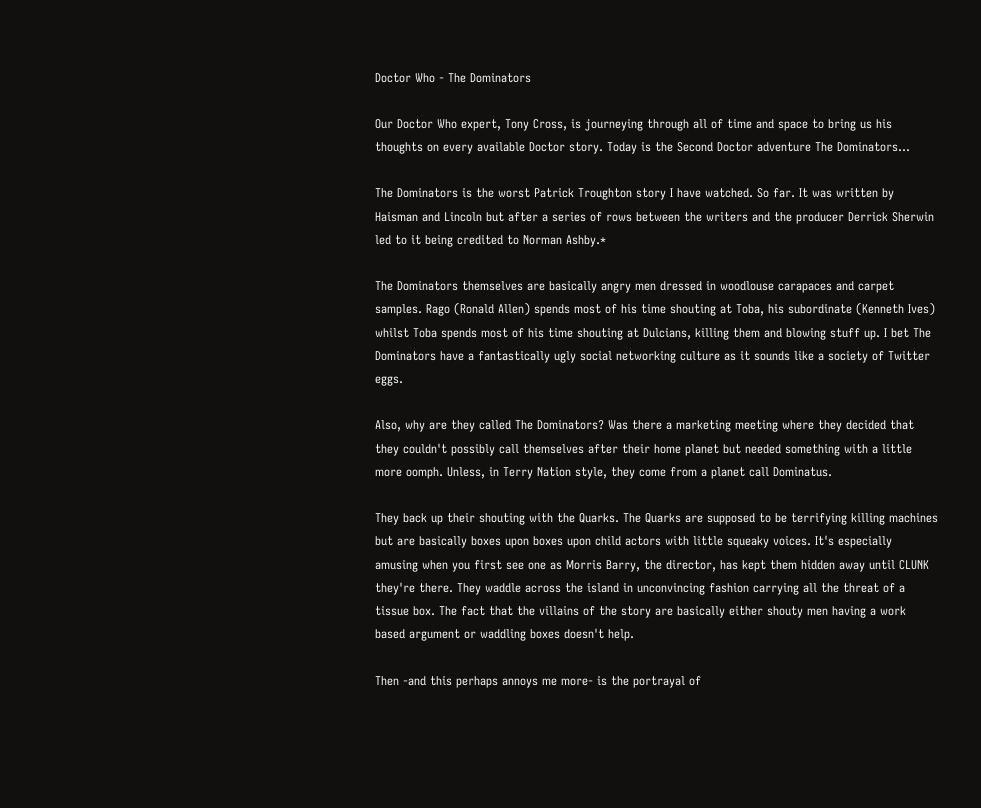Doctor Who - The Dominators

Our Doctor Who expert, Tony Cross, is journeying through all of time and space to bring us his thoughts on every available Doctor story. Today is the Second Doctor adventure The Dominators...

The Dominators is the worst Patrick Troughton story I have watched. So far. It was written by Haisman and Lincoln but after a series of rows between the writers and the producer Derrick Sherwin led to it being credited to Norman Ashby.*

The Dominators themselves are basically angry men dressed in woodlouse carapaces and carpet samples. Rago (Ronald Allen) spends most of his time shouting at Toba, his subordinate (Kenneth Ives) whilst Toba spends most of his time shouting at Dulcians, killing them and blowing stuff up. I bet The Dominators have a fantastically ugly social networking culture as it sounds like a society of Twitter eggs.

Also, why are they called The Dominators? Was there a marketing meeting where they decided that they couldn't possibly call themselves after their home planet but needed something with a little more oomph. Unless, in Terry Nation style, they come from a planet call Dominatus.

They back up their shouting with the Quarks. The Quarks are supposed to be terrifying killing machines but are basically boxes upon boxes upon child actors with little squeaky voices. It's especially amusing when you first see one as Morris Barry, the director, has kept them hidden away until CLUNK they're there. They waddle across the island in unconvincing fashion carrying all the threat of a tissue box. The fact that the villains of the story are basically either shouty men having a work based argument or waddling boxes doesn't help.

Then -and this perhaps annoys me more- is the portrayal of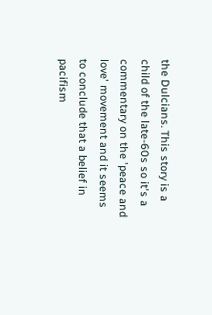the Dulcians. This story is a child of the late-60s so it's a commentary on the 'peace and love' movement and it seems to conclude that a belief in pacifism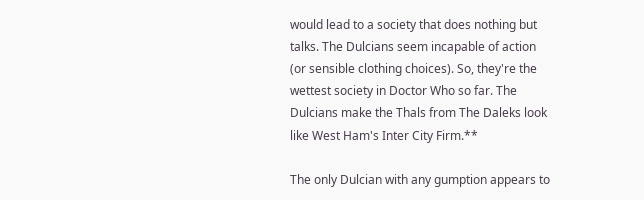would lead to a society that does nothing but talks. The Dulcians seem incapable of action (or sensible clothing choices). So, they're the wettest society in Doctor Who so far. The Dulcians make the Thals from The Daleks look like West Ham's Inter City Firm.**

The only Dulcian with any gumption appears to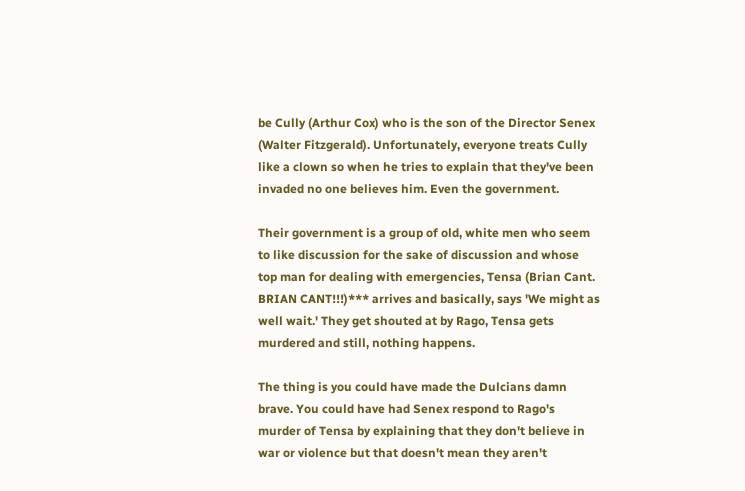be Cully (Arthur Cox) who is the son of the Director Senex (Walter Fitzgerald). Unfortunately, everyone treats Cully like a clown so when he tries to explain that they've been invaded no one believes him. Even the government.

Their government is a group of old, white men who seem to like discussion for the sake of discussion and whose top man for dealing with emergencies, Tensa (Brian Cant. BRIAN CANT!!!)*** arrives and basically, says 'We might as well wait.' They get shouted at by Rago, Tensa gets murdered and still, nothing happens.

The thing is you could have made the Dulcians damn brave. You could have had Senex respond to Rago's murder of Tensa by explaining that they don't believe in war or violence but that doesn't mean they aren't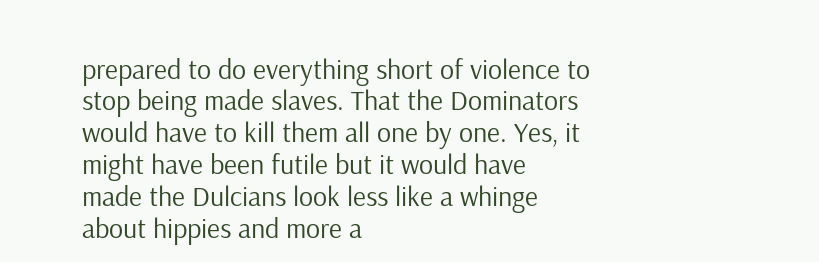prepared to do everything short of violence to stop being made slaves. That the Dominators would have to kill them all one by one. Yes, it might have been futile but it would have made the Dulcians look less like a whinge about hippies and more a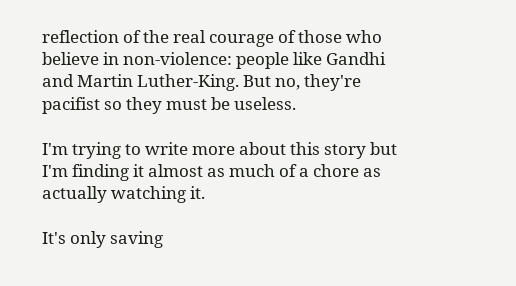reflection of the real courage of those who believe in non-violence: people like Gandhi and Martin Luther-King. But no, they're pacifist so they must be useless.

I'm trying to write more about this story but I'm finding it almost as much of a chore as actually watching it.

It's only saving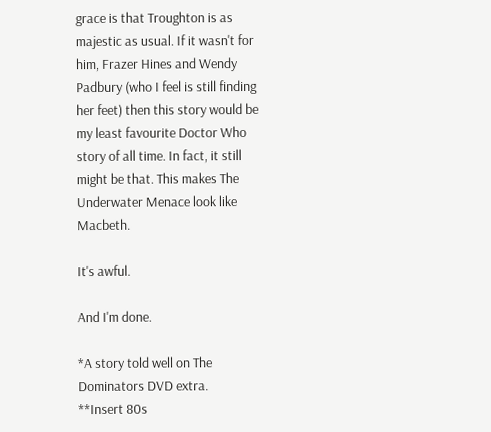grace is that Troughton is as majestic as usual. If it wasn't for him, Frazer Hines and Wendy Padbury (who I feel is still finding her feet) then this story would be my least favourite Doctor Who story of all time. In fact, it still might be that. This makes The Underwater Menace look like Macbeth.

It's awful.

And I'm done.

*A story told well on The Dominators DVD extra.
**Insert 80s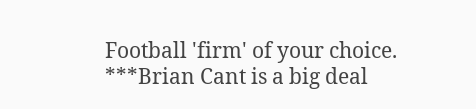Football 'firm' of your choice.
***Brian Cant is a big deal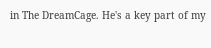in The DreamCage. He's a key part of my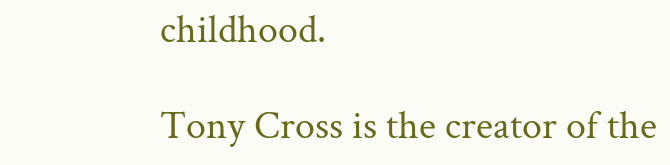childhood.

Tony Cross is the creator of the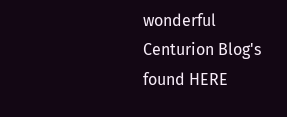wonderful Centurion Blog's found HERE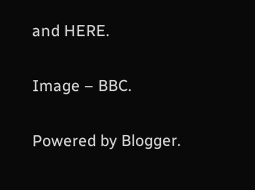and HERE.

Image – BBC.

Powered by Blogger.